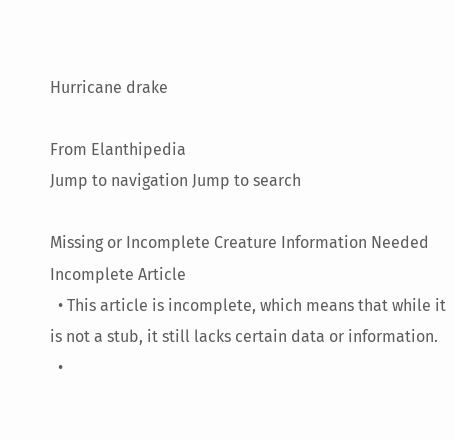Hurricane drake

From Elanthipedia
Jump to navigation Jump to search

Missing or Incomplete Creature Information Needed
Incomplete Article
  • This article is incomplete, which means that while it is not a stub, it still lacks certain data or information.
  •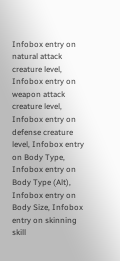Infobox entry on natural attack creature level, Infobox entry on weapon attack creature level, Infobox entry on defense creature level, Infobox entry on Body Type, Infobox entry on Body Type (Alt), Infobox entry on Body Size, Infobox entry on skinning skill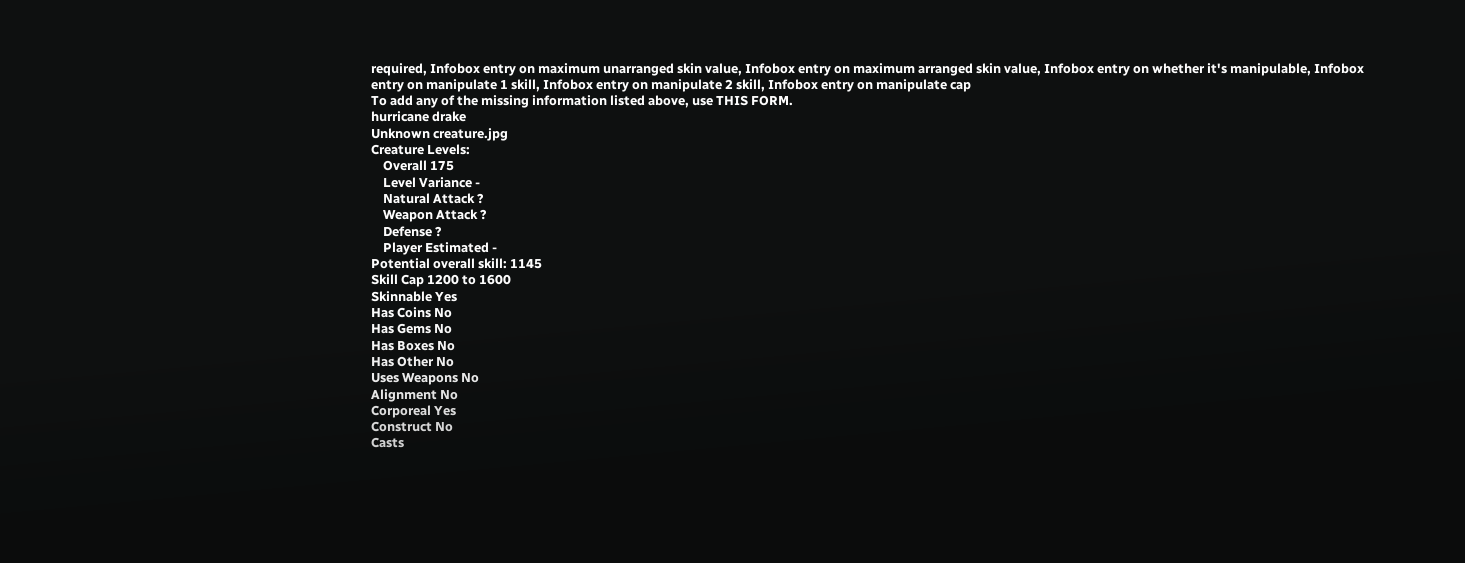required, Infobox entry on maximum unarranged skin value, Infobox entry on maximum arranged skin value, Infobox entry on whether it's manipulable, Infobox entry on manipulate 1 skill, Infobox entry on manipulate 2 skill, Infobox entry on manipulate cap
To add any of the missing information listed above, use THIS FORM.
hurricane drake
Unknown creature.jpg
Creature Levels:
    Overall 175
    Level Variance -
    Natural Attack ?
    Weapon Attack ?
    Defense ?
    Player Estimated -
Potential overall skill: 1145
Skill Cap 1200 to 1600
Skinnable Yes
Has Coins No
Has Gems No
Has Boxes No
Has Other No
Uses Weapons No
Alignment No
Corporeal Yes
Construct No
Casts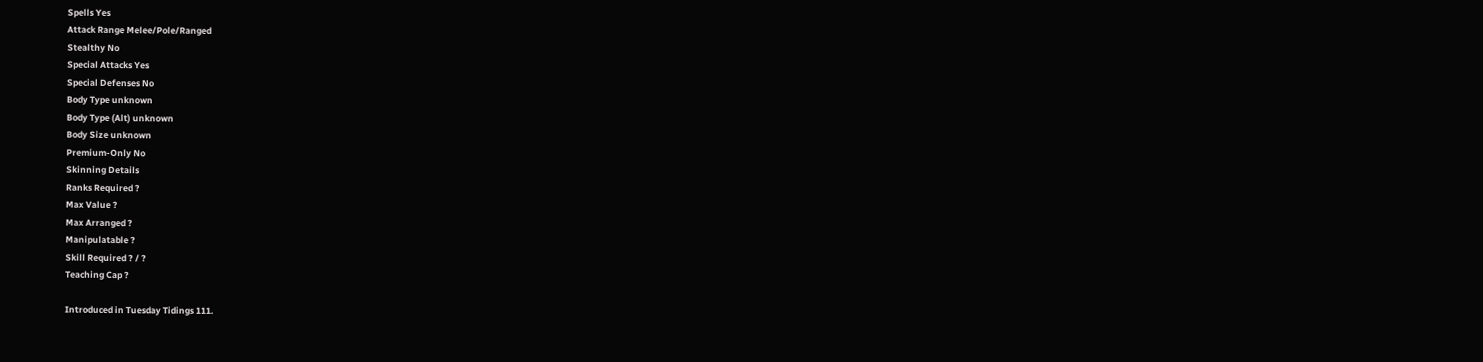Spells Yes
Attack Range Melee/Pole/Ranged
Stealthy No
Special Attacks Yes
Special Defenses No
Body Type unknown
Body Type (Alt) unknown
Body Size unknown
Premium-Only No
Skinning Details
Ranks Required ?
Max Value ?
Max Arranged ?
Manipulatable ?
Skill Required ? / ?
Teaching Cap ?

Introduced in Tuesday Tidings 111.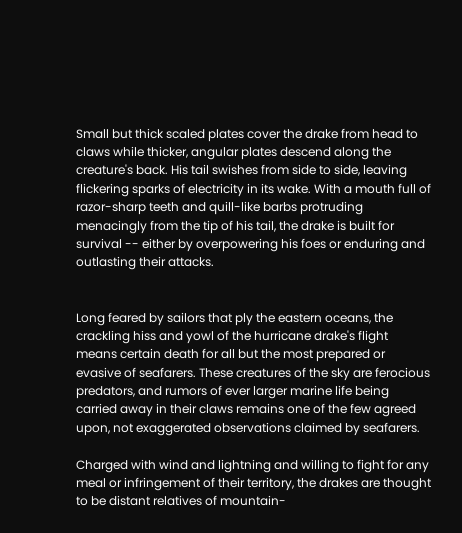Small but thick scaled plates cover the drake from head to claws while thicker, angular plates descend along the creature's back. His tail swishes from side to side, leaving flickering sparks of electricity in its wake. With a mouth full of razor-sharp teeth and quill-like barbs protruding menacingly from the tip of his tail, the drake is built for survival -- either by overpowering his foes or enduring and outlasting their attacks.


Long feared by sailors that ply the eastern oceans, the crackling hiss and yowl of the hurricane drake's flight means certain death for all but the most prepared or evasive of seafarers. These creatures of the sky are ferocious predators, and rumors of ever larger marine life being carried away in their claws remains one of the few agreed upon, not exaggerated observations claimed by seafarers.

Charged with wind and lightning and willing to fight for any meal or infringement of their territory, the drakes are thought to be distant relatives of mountain-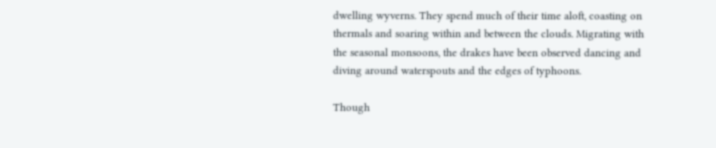dwelling wyverns. They spend much of their time aloft, coasting on thermals and soaring within and between the clouds. Migrating with the seasonal monsoons, the drakes have been observed dancing and diving around waterspouts and the edges of typhoons.

Though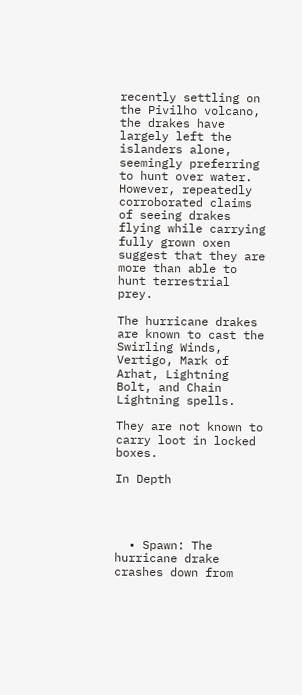recently settling on the Pivilho volcano, the drakes have largely left the islanders alone, seemingly preferring to hunt over water. However, repeatedly corroborated claims of seeing drakes flying while carrying fully grown oxen suggest that they are more than able to hunt terrestrial prey.

The hurricane drakes are known to cast the Swirling Winds, Vertigo, Mark of Arhat, Lightning Bolt, and Chain Lightning spells.

They are not known to carry loot in locked boxes.

In Depth




  • Spawn: The hurricane drake crashes down from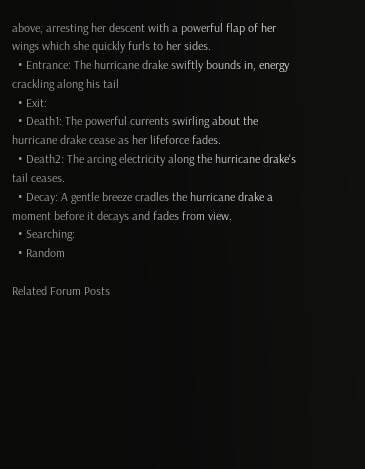above, arresting her descent with a powerful flap of her wings which she quickly furls to her sides.
  • Entrance: The hurricane drake swiftly bounds in, energy crackling along his tail
  • Exit:
  • Death1: The powerful currents swirling about the hurricane drake cease as her lifeforce fades.
  • Death2: The arcing electricity along the hurricane drake's tail ceases.
  • Decay: A gentle breeze cradles the hurricane drake a moment before it decays and fades from view.
  • Searching:
  • Random

Related Forum Posts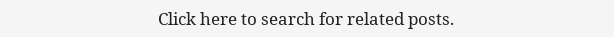Click here to search for related posts.